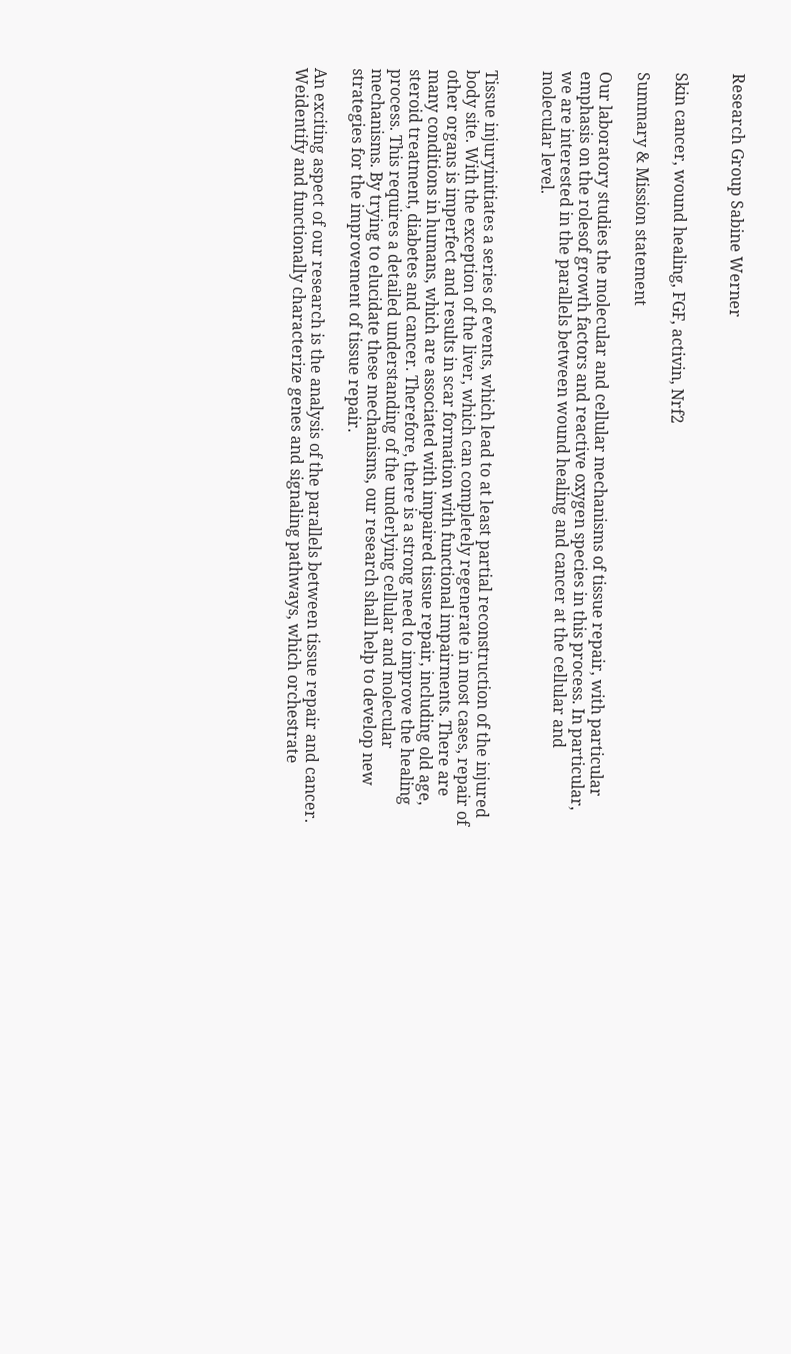Research Group Sabine Werner


Skin cancer, wound healing, FGF, activin, Nrf2

Summary & Mission statement

Our laboratory studies the molecular and cellular mechanisms of tissue repair, with particular emphasis on the rolesof growth factors and reactive oxygen species in this process. In particular, we are interested in the parallels between wound healing and cancer at the cellular and molecular level.


Tissue injuryinitiates a series of events, which lead to at least partial reconstruction of the injured body site. With the exception of the liver, which can completely regenerate in most cases, repair of other organs is imperfect and results in scar formation with functional impairments. There are many conditions in humans, which are associated with impaired tissue repair, including old age, steroid treatment, diabetes and cancer. Therefore, there is a strong need to improve the healing process. This requires a detailed understanding of the underlying cellular and molecular mechanisms. By trying to elucidate these mechanisms, our research shall help to develop new strategies for the improvement of tissue repair.

An exciting aspect of our research is the analysis of the parallels between tissue repair and cancer. Weidentify and functionally characterize genes and signaling pathways, which orchestrate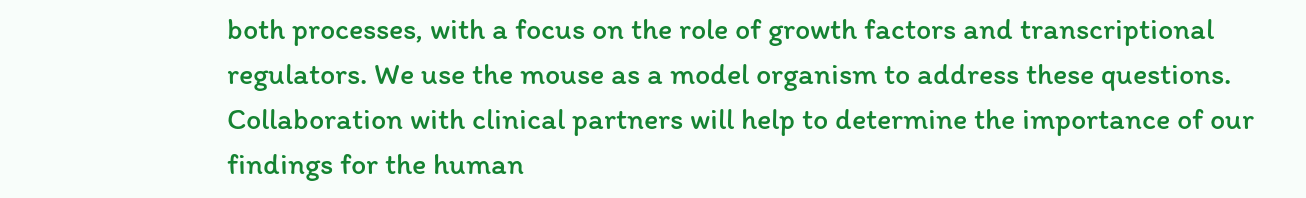both processes, with a focus on the role of growth factors and transcriptional regulators. We use the mouse as a model organism to address these questions. Collaboration with clinical partners will help to determine the importance of our findings for the human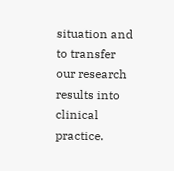situation and to transfer our research results into clinical practice.